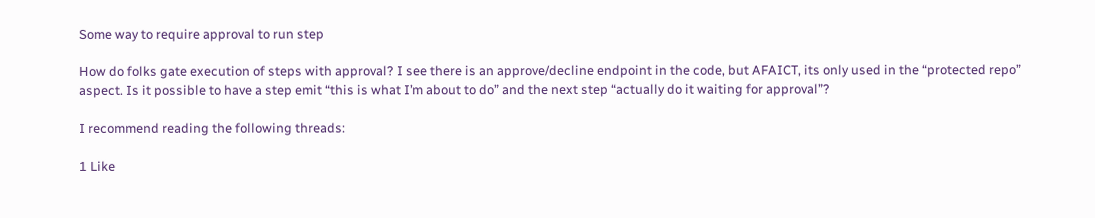Some way to require approval to run step

How do folks gate execution of steps with approval? I see there is an approve/decline endpoint in the code, but AFAICT, its only used in the “protected repo” aspect. Is it possible to have a step emit “this is what I’m about to do” and the next step “actually do it waiting for approval”?

I recommend reading the following threads:

1 Like